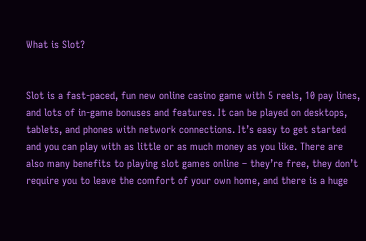What is Slot?


Slot is a fast-paced, fun new online casino game with 5 reels, 10 pay lines, and lots of in-game bonuses and features. It can be played on desktops, tablets, and phones with network connections. It’s easy to get started and you can play with as little or as much money as you like. There are also many benefits to playing slot games online – they’re free, they don’t require you to leave the comfort of your own home, and there is a huge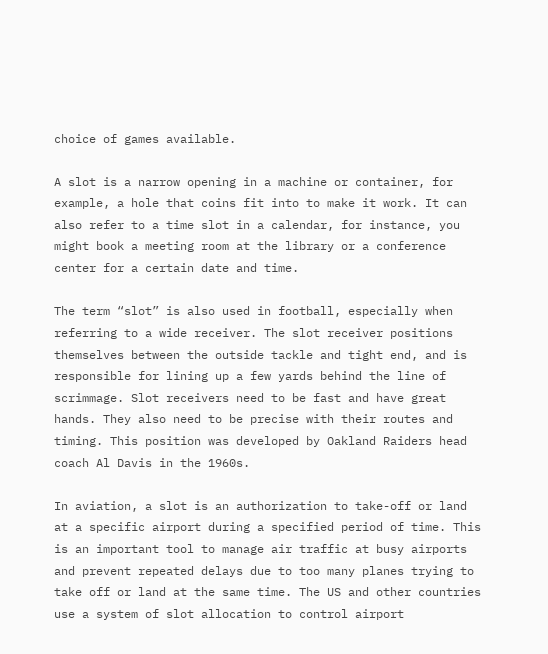choice of games available.

A slot is a narrow opening in a machine or container, for example, a hole that coins fit into to make it work. It can also refer to a time slot in a calendar, for instance, you might book a meeting room at the library or a conference center for a certain date and time.

The term “slot” is also used in football, especially when referring to a wide receiver. The slot receiver positions themselves between the outside tackle and tight end, and is responsible for lining up a few yards behind the line of scrimmage. Slot receivers need to be fast and have great hands. They also need to be precise with their routes and timing. This position was developed by Oakland Raiders head coach Al Davis in the 1960s.

In aviation, a slot is an authorization to take-off or land at a specific airport during a specified period of time. This is an important tool to manage air traffic at busy airports and prevent repeated delays due to too many planes trying to take off or land at the same time. The US and other countries use a system of slot allocation to control airport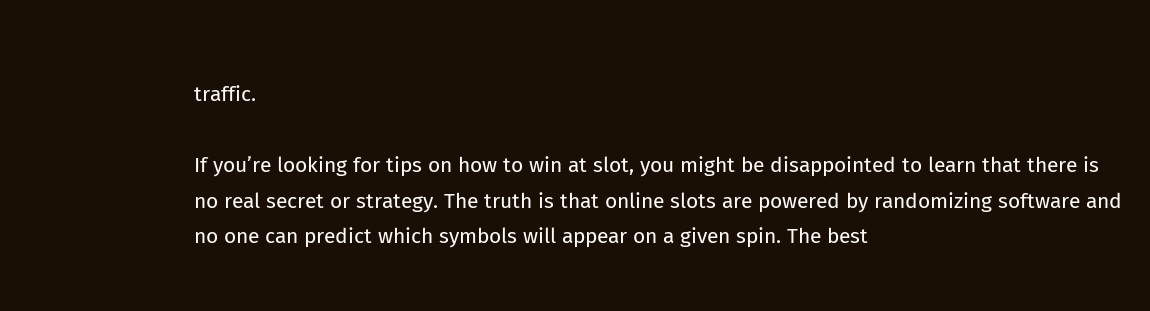traffic.

If you’re looking for tips on how to win at slot, you might be disappointed to learn that there is no real secret or strategy. The truth is that online slots are powered by randomizing software and no one can predict which symbols will appear on a given spin. The best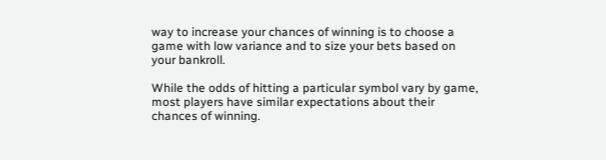way to increase your chances of winning is to choose a game with low variance and to size your bets based on your bankroll.

While the odds of hitting a particular symbol vary by game, most players have similar expectations about their chances of winning.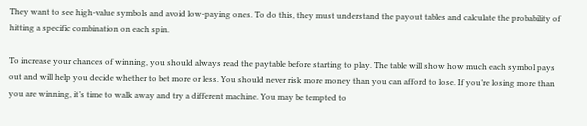They want to see high-value symbols and avoid low-paying ones. To do this, they must understand the payout tables and calculate the probability of hitting a specific combination on each spin.

To increase your chances of winning, you should always read the paytable before starting to play. The table will show how much each symbol pays out and will help you decide whether to bet more or less. You should never risk more money than you can afford to lose. If you’re losing more than you are winning, it’s time to walk away and try a different machine. You may be tempted to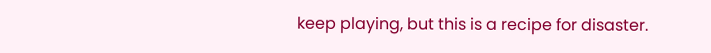keep playing, but this is a recipe for disaster.